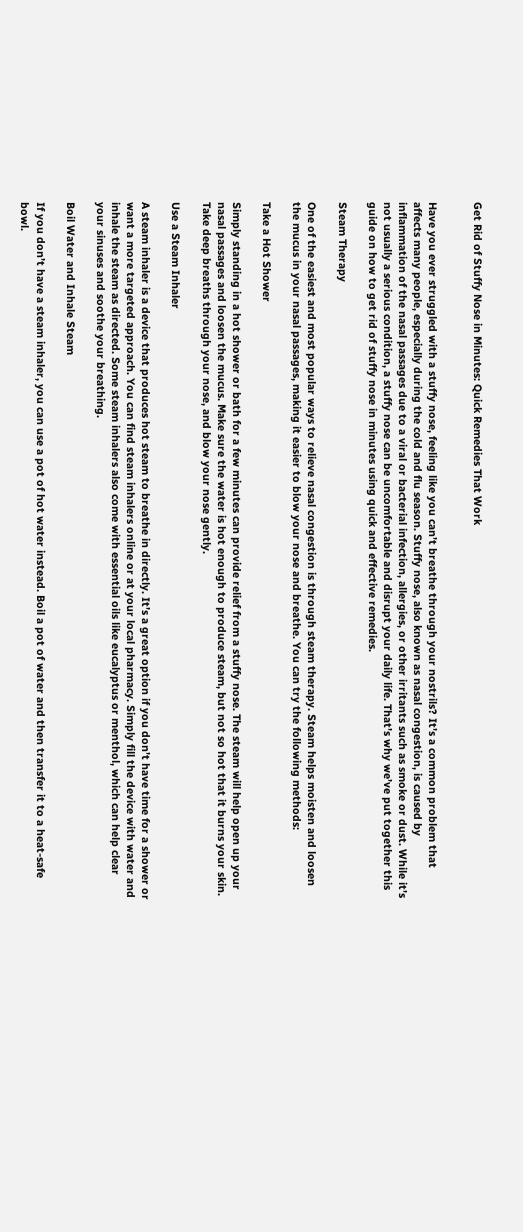Get Rid of Stuffy Nose in Minutes: Quick Remedies That Work


Have you ever struggled with a stuffy nose, feeling like you can’t breathe through your nostrils? It’s a common problem that affects many people, especially during the cold and flu season. Stuffy nose, also known as nasal congestion, is caused by inflammation of the nasal passages due to a viral or bacterial infection, allergies, or other irritants such as smoke or dust. While it’s not usually a serious condition, a stuffy nose can be uncomfortable and disrupt your daily life. That’s why we’ve put together this guide on how to get rid of stuffy nose in minutes using quick and effective remedies.

Steam Therapy

One of the easiest and most popular ways to relieve nasal congestion is through steam therapy. Steam helps moisten and loosen the mucus in your nasal passages, making it easier to blow your nose and breathe. You can try the following methods:

Take a Hot Shower

Simply standing in a hot shower or bath for a few minutes can provide relief from a stuffy nose. The steam will help open up your nasal passages and loosen the mucus. Make sure the water is hot enough to produce steam, but not so hot that it burns your skin. Take deep breaths through your nose, and blow your nose gently.

Use a Steam Inhaler

A steam inhaler is a device that produces hot steam to breathe in directly. It’s a great option if you don’t have time for a shower or want a more targeted approach. You can find steam inhalers online or at your local pharmacy. Simply fill the device with water and inhale the steam as directed. Some steam inhalers also come with essential oils like eucalyptus or menthol, which can help clear your sinuses and soothe your breathing.

Boil Water and Inhale Steam

If you don’t have a steam inhaler, you can use a pot of hot water instead. Boil a pot of water and then transfer it to a heat-safe bowl.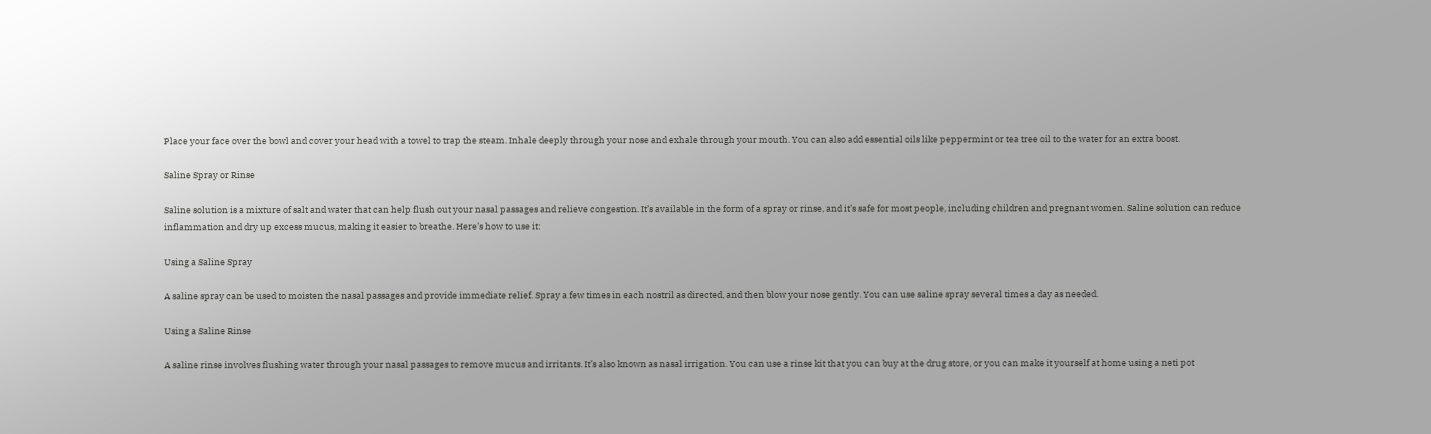Place your face over the bowl and cover your head with a towel to trap the steam. Inhale deeply through your nose and exhale through your mouth. You can also add essential oils like peppermint or tea tree oil to the water for an extra boost.

Saline Spray or Rinse

Saline solution is a mixture of salt and water that can help flush out your nasal passages and relieve congestion. It’s available in the form of a spray or rinse, and it’s safe for most people, including children and pregnant women. Saline solution can reduce inflammation and dry up excess mucus, making it easier to breathe. Here’s how to use it:

Using a Saline Spray

A saline spray can be used to moisten the nasal passages and provide immediate relief. Spray a few times in each nostril as directed, and then blow your nose gently. You can use saline spray several times a day as needed.

Using a Saline Rinse

A saline rinse involves flushing water through your nasal passages to remove mucus and irritants. It’s also known as nasal irrigation. You can use a rinse kit that you can buy at the drug store, or you can make it yourself at home using a neti pot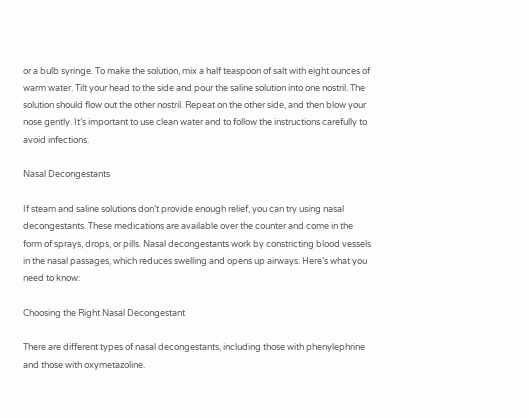or a bulb syringe. To make the solution, mix a half teaspoon of salt with eight ounces of warm water. Tilt your head to the side and pour the saline solution into one nostril. The solution should flow out the other nostril. Repeat on the other side, and then blow your nose gently. It’s important to use clean water and to follow the instructions carefully to avoid infections.

Nasal Decongestants

If steam and saline solutions don’t provide enough relief, you can try using nasal decongestants. These medications are available over the counter and come in the form of sprays, drops, or pills. Nasal decongestants work by constricting blood vessels in the nasal passages, which reduces swelling and opens up airways. Here’s what you need to know:

Choosing the Right Nasal Decongestant

There are different types of nasal decongestants, including those with phenylephrine and those with oxymetazoline.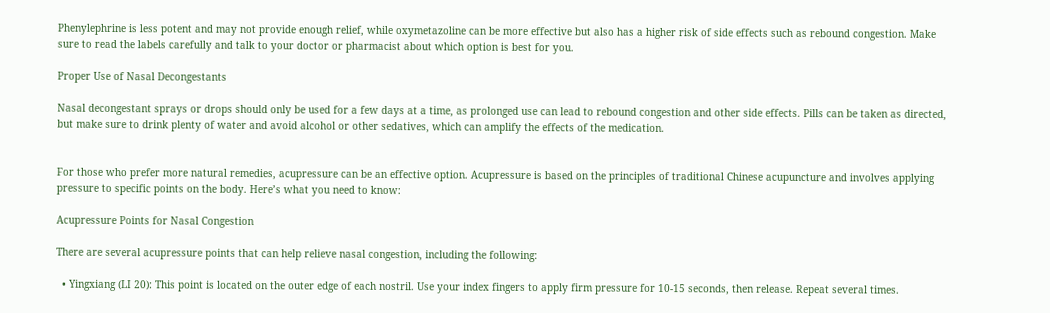Phenylephrine is less potent and may not provide enough relief, while oxymetazoline can be more effective but also has a higher risk of side effects such as rebound congestion. Make sure to read the labels carefully and talk to your doctor or pharmacist about which option is best for you.

Proper Use of Nasal Decongestants

Nasal decongestant sprays or drops should only be used for a few days at a time, as prolonged use can lead to rebound congestion and other side effects. Pills can be taken as directed, but make sure to drink plenty of water and avoid alcohol or other sedatives, which can amplify the effects of the medication.


For those who prefer more natural remedies, acupressure can be an effective option. Acupressure is based on the principles of traditional Chinese acupuncture and involves applying pressure to specific points on the body. Here’s what you need to know:

Acupressure Points for Nasal Congestion

There are several acupressure points that can help relieve nasal congestion, including the following:

  • Yingxiang (LI 20): This point is located on the outer edge of each nostril. Use your index fingers to apply firm pressure for 10-15 seconds, then release. Repeat several times.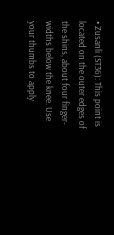• Zusanli (ST36): This point is located on the outer edges of the shins, about four finger-widths below the knee. Use your thumbs to apply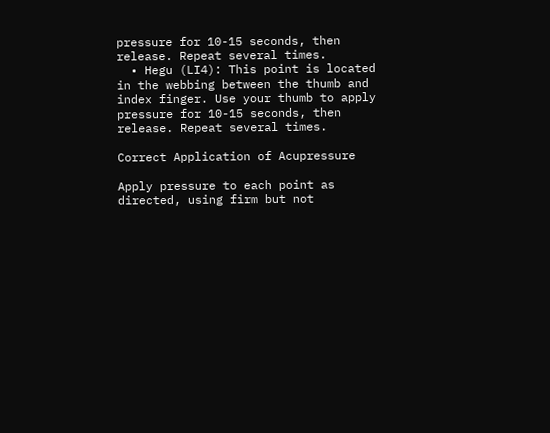pressure for 10-15 seconds, then release. Repeat several times.
  • Hegu (LI4): This point is located in the webbing between the thumb and index finger. Use your thumb to apply pressure for 10-15 seconds, then release. Repeat several times.

Correct Application of Acupressure

Apply pressure to each point as directed, using firm but not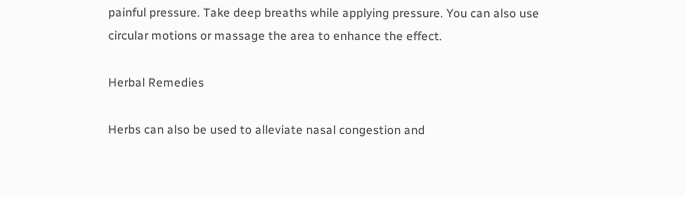painful pressure. Take deep breaths while applying pressure. You can also use circular motions or massage the area to enhance the effect.

Herbal Remedies

Herbs can also be used to alleviate nasal congestion and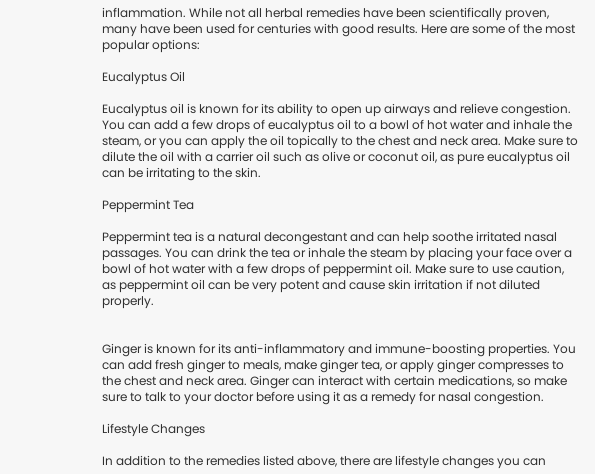inflammation. While not all herbal remedies have been scientifically proven, many have been used for centuries with good results. Here are some of the most popular options:

Eucalyptus Oil

Eucalyptus oil is known for its ability to open up airways and relieve congestion. You can add a few drops of eucalyptus oil to a bowl of hot water and inhale the steam, or you can apply the oil topically to the chest and neck area. Make sure to dilute the oil with a carrier oil such as olive or coconut oil, as pure eucalyptus oil can be irritating to the skin.

Peppermint Tea

Peppermint tea is a natural decongestant and can help soothe irritated nasal passages. You can drink the tea or inhale the steam by placing your face over a bowl of hot water with a few drops of peppermint oil. Make sure to use caution, as peppermint oil can be very potent and cause skin irritation if not diluted properly.


Ginger is known for its anti-inflammatory and immune-boosting properties. You can add fresh ginger to meals, make ginger tea, or apply ginger compresses to the chest and neck area. Ginger can interact with certain medications, so make sure to talk to your doctor before using it as a remedy for nasal congestion.

Lifestyle Changes

In addition to the remedies listed above, there are lifestyle changes you can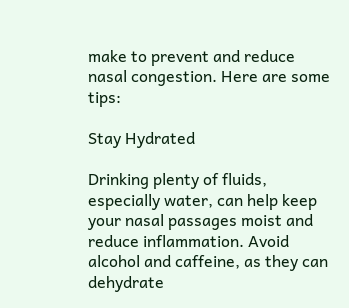make to prevent and reduce nasal congestion. Here are some tips:

Stay Hydrated

Drinking plenty of fluids, especially water, can help keep your nasal passages moist and reduce inflammation. Avoid alcohol and caffeine, as they can dehydrate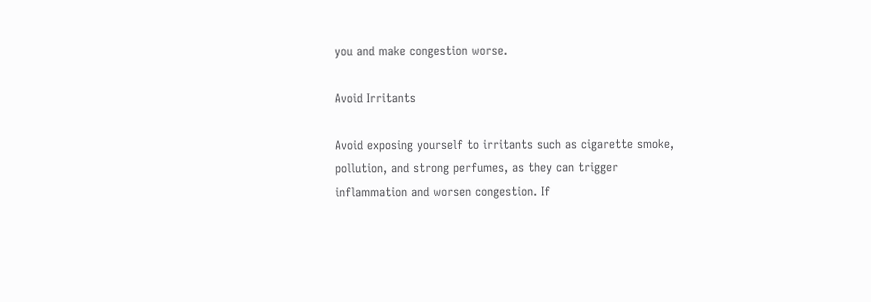you and make congestion worse.

Avoid Irritants

Avoid exposing yourself to irritants such as cigarette smoke, pollution, and strong perfumes, as they can trigger inflammation and worsen congestion. If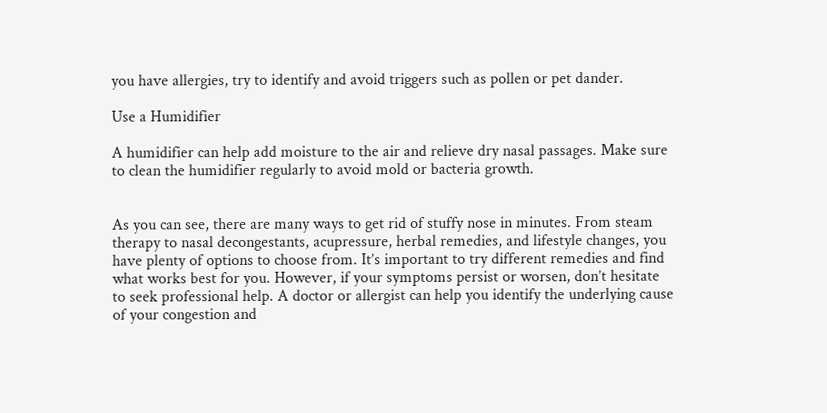you have allergies, try to identify and avoid triggers such as pollen or pet dander.

Use a Humidifier

A humidifier can help add moisture to the air and relieve dry nasal passages. Make sure to clean the humidifier regularly to avoid mold or bacteria growth.


As you can see, there are many ways to get rid of stuffy nose in minutes. From steam therapy to nasal decongestants, acupressure, herbal remedies, and lifestyle changes, you have plenty of options to choose from. It’s important to try different remedies and find what works best for you. However, if your symptoms persist or worsen, don’t hesitate to seek professional help. A doctor or allergist can help you identify the underlying cause of your congestion and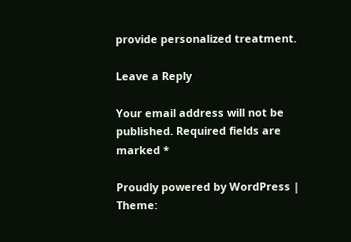provide personalized treatment.

Leave a Reply

Your email address will not be published. Required fields are marked *

Proudly powered by WordPress | Theme: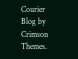Courier Blog by Crimson Themes.